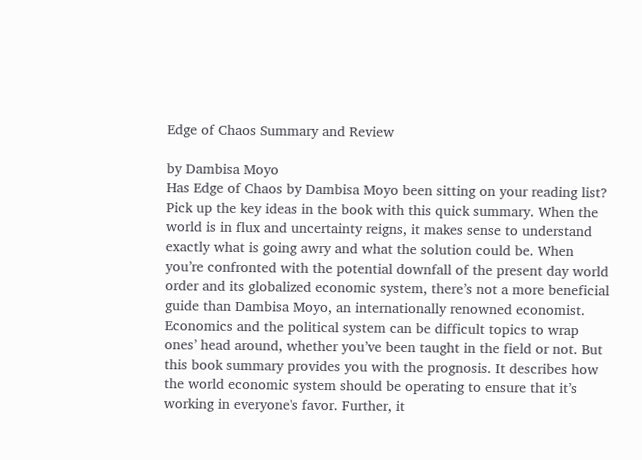Edge of Chaos Summary and Review

by Dambisa Moyo
Has Edge of Chaos by Dambisa Moyo been sitting on your reading list? Pick up the key ideas in the book with this quick summary. When the world is in flux and uncertainty reigns, it makes sense to understand exactly what is going awry and what the solution could be. When you’re confronted with the potential downfall of the present day world order and its globalized economic system, there’s not a more beneficial guide than Dambisa Moyo, an internationally renowned economist. Economics and the political system can be difficult topics to wrap ones’ head around, whether you’ve been taught in the field or not. But this book summary provides you with the prognosis. It describes how the world economic system should be operating to ensure that it’s working in everyone's favor. Further, it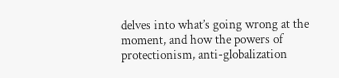delves into what’s going wrong at the moment, and how the powers of protectionism, anti-globalization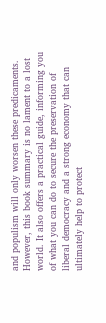and populism will only worsen these predicaments. However, this book summary is no lament to a lost world. It also offers a practical guide, informing you of what you can do to secure the preservation of liberal democracy and a strong economy that can ultimately help to protect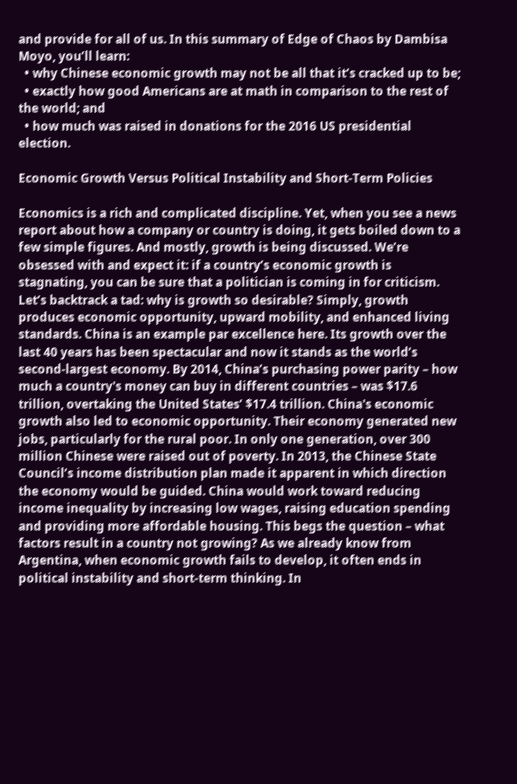and provide for all of us. In this summary of Edge of Chaos by Dambisa Moyo, you’ll learn:
  • why Chinese economic growth may not be all that it’s cracked up to be;
  • exactly how good Americans are at math in comparison to the rest of the world; and
  • how much was raised in donations for the 2016 US presidential election.

Economic Growth Versus Political Instability and Short-Term Policies

Economics is a rich and complicated discipline. Yet, when you see a news report about how a company or country is doing, it gets boiled down to a few simple figures. And mostly, growth is being discussed. We’re obsessed with and expect it: if a country’s economic growth is stagnating, you can be sure that a politician is coming in for criticism. Let’s backtrack a tad: why is growth so desirable? Simply, growth produces economic opportunity, upward mobility, and enhanced living standards. China is an example par excellence here. Its growth over the last 40 years has been spectacular and now it stands as the world’s second-largest economy. By 2014, China’s purchasing power parity – how much a country's money can buy in different countries – was $17.6 trillion, overtaking the United States’ $17.4 trillion. China's economic growth also led to economic opportunity. Their economy generated new jobs, particularly for the rural poor. In only one generation, over 300 million Chinese were raised out of poverty. In 2013, the Chinese State Council’s income distribution plan made it apparent in which direction the economy would be guided. China would work toward reducing income inequality by increasing low wages, raising education spending and providing more affordable housing. This begs the question – what factors result in a country not growing? As we already know from Argentina, when economic growth fails to develop, it often ends in political instability and short-term thinking. In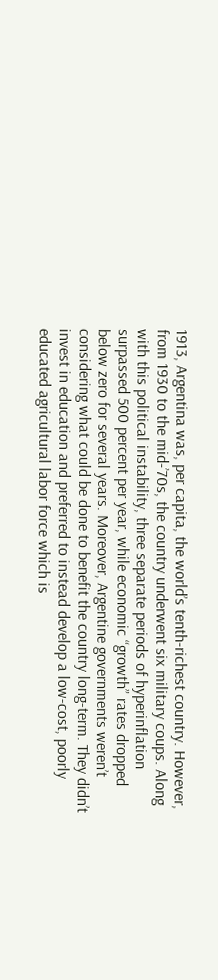1913, Argentina was, per capita, the world’s tenth-richest country. However, from 1930 to the mid-’70s, the country underwent six military coups. Along with this political instability, three separate periods of hyperinflation surpassed 500 percent per year, while economic “growth” rates dropped below zero for several years. Moreover, Argentine governments weren’t considering what could be done to benefit the country long-term. They didn’t invest in education and preferred to instead develop a low-cost, poorly educated agricultural labor force which is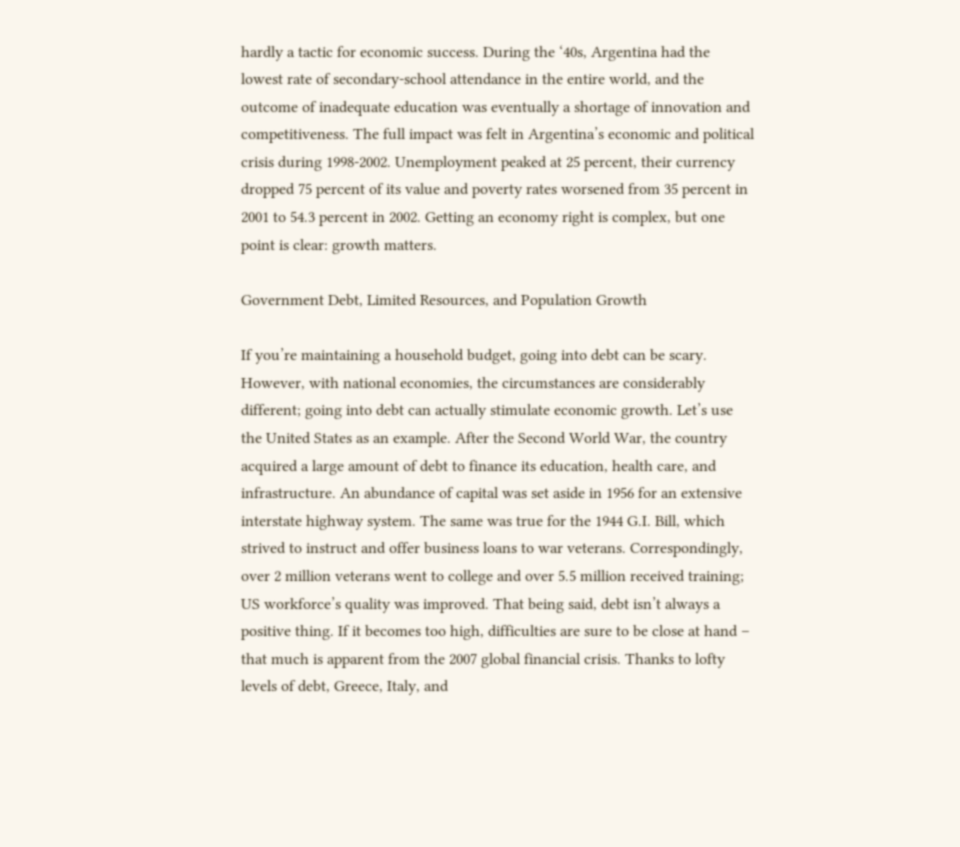hardly a tactic for economic success. During the ‘40s, Argentina had the lowest rate of secondary-school attendance in the entire world, and the outcome of inadequate education was eventually a shortage of innovation and competitiveness. The full impact was felt in Argentina’s economic and political crisis during 1998-2002. Unemployment peaked at 25 percent, their currency dropped 75 percent of its value and poverty rates worsened from 35 percent in 2001 to 54.3 percent in 2002. Getting an economy right is complex, but one point is clear: growth matters.

Government Debt, Limited Resources, and Population Growth

If you’re maintaining a household budget, going into debt can be scary. However, with national economies, the circumstances are considerably different; going into debt can actually stimulate economic growth. Let’s use the United States as an example. After the Second World War, the country acquired a large amount of debt to finance its education, health care, and infrastructure. An abundance of capital was set aside in 1956 for an extensive interstate highway system. The same was true for the 1944 G.I. Bill, which strived to instruct and offer business loans to war veterans. Correspondingly, over 2 million veterans went to college and over 5.5 million received training; US workforce’s quality was improved. That being said, debt isn’t always a positive thing. If it becomes too high, difficulties are sure to be close at hand – that much is apparent from the 2007 global financial crisis. Thanks to lofty levels of debt, Greece, Italy, and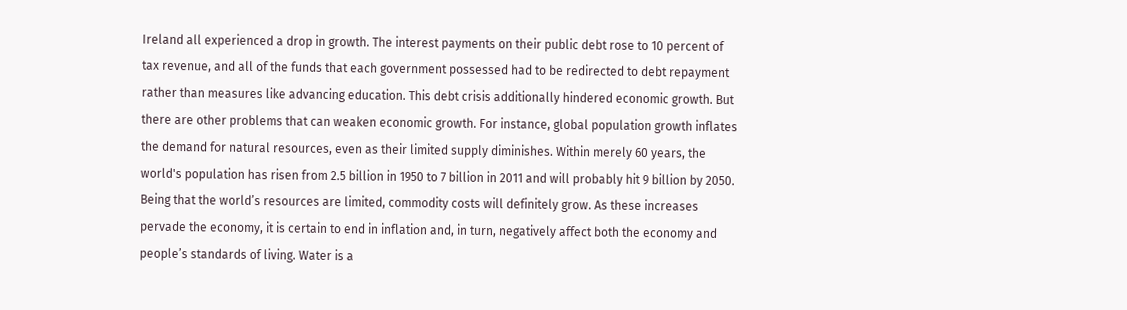Ireland all experienced a drop in growth. The interest payments on their public debt rose to 10 percent of tax revenue, and all of the funds that each government possessed had to be redirected to debt repayment rather than measures like advancing education. This debt crisis additionally hindered economic growth. But there are other problems that can weaken economic growth. For instance, global population growth inflates the demand for natural resources, even as their limited supply diminishes. Within merely 60 years, the world's population has risen from 2.5 billion in 1950 to 7 billion in 2011 and will probably hit 9 billion by 2050. Being that the world’s resources are limited, commodity costs will definitely grow. As these increases pervade the economy, it is certain to end in inflation and, in turn, negatively affect both the economy and people’s standards of living. Water is a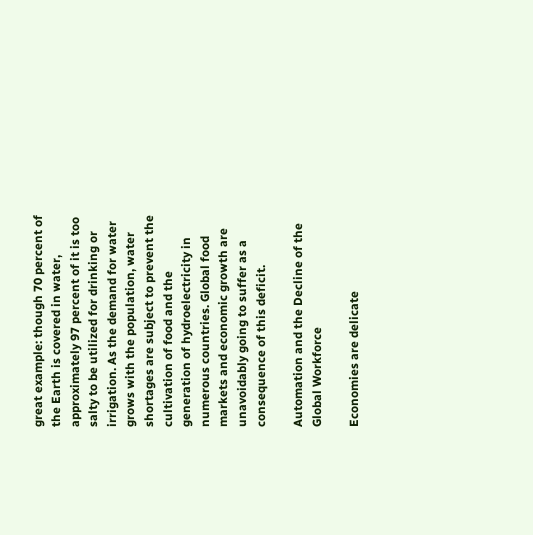great example: though 70 percent of the Earth is covered in water, approximately 97 percent of it is too salty to be utilized for drinking or irrigation. As the demand for water grows with the population, water shortages are subject to prevent the cultivation of food and the generation of hydroelectricity in numerous countries. Global food markets and economic growth are unavoidably going to suffer as a consequence of this deficit.

Automation and the Decline of the Global Workforce

Economies are delicate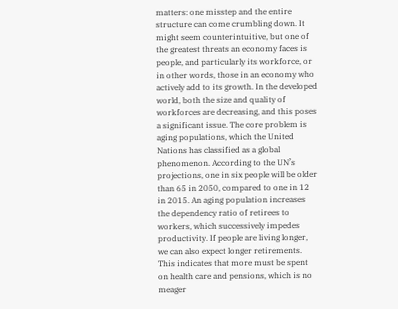matters: one misstep and the entire structure can come crumbling down. It might seem counterintuitive, but one of the greatest threats an economy faces is people, and particularly its workforce, or in other words, those in an economy who actively add to its growth. In the developed world, both the size and quality of workforces are decreasing, and this poses a significant issue. The core problem is aging populations, which the United Nations has classified as a global phenomenon. According to the UN’s projections, one in six people will be older than 65 in 2050, compared to one in 12 in 2015. An aging population increases the dependency ratio of retirees to workers, which successively impedes productivity. If people are living longer, we can also expect longer retirements. This indicates that more must be spent on health care and pensions, which is no meager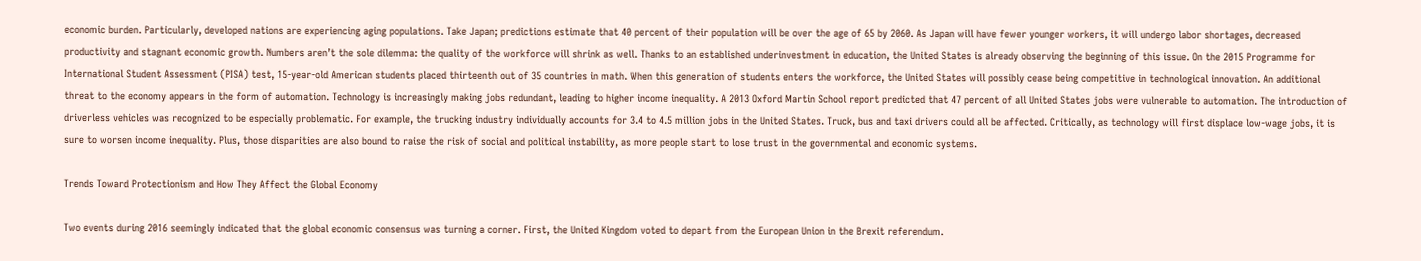economic burden. Particularly, developed nations are experiencing aging populations. Take Japan; predictions estimate that 40 percent of their population will be over the age of 65 by 2060. As Japan will have fewer younger workers, it will undergo labor shortages, decreased productivity and stagnant economic growth. Numbers aren’t the sole dilemma: the quality of the workforce will shrink as well. Thanks to an established underinvestment in education, the United States is already observing the beginning of this issue. On the 2015 Programme for International Student Assessment (PISA) test, 15-year-old American students placed thirteenth out of 35 countries in math. When this generation of students enters the workforce, the United States will possibly cease being competitive in technological innovation. An additional threat to the economy appears in the form of automation. Technology is increasingly making jobs redundant, leading to higher income inequality. A 2013 Oxford Martin School report predicted that 47 percent of all United States jobs were vulnerable to automation. The introduction of driverless vehicles was recognized to be especially problematic. For example, the trucking industry individually accounts for 3.4 to 4.5 million jobs in the United States. Truck, bus and taxi drivers could all be affected. Critically, as technology will first displace low-wage jobs, it is sure to worsen income inequality. Plus, those disparities are also bound to raise the risk of social and political instability, as more people start to lose trust in the governmental and economic systems.

Trends Toward Protectionism and How They Affect the Global Economy

Two events during 2016 seemingly indicated that the global economic consensus was turning a corner. First, the United Kingdom voted to depart from the European Union in the Brexit referendum.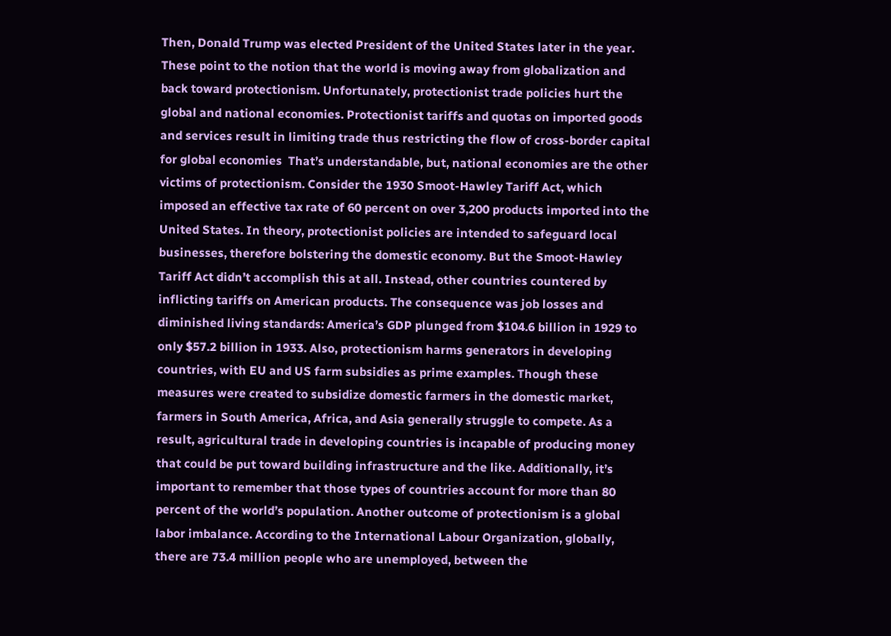Then, Donald Trump was elected President of the United States later in the year. These point to the notion that the world is moving away from globalization and back toward protectionism. Unfortunately, protectionist trade policies hurt the global and national economies. Protectionist tariffs and quotas on imported goods and services result in limiting trade thus restricting the flow of cross-border capital  for global economies  That’s understandable, but, national economies are the other victims of protectionism. Consider the 1930 Smoot-Hawley Tariff Act, which imposed an effective tax rate of 60 percent on over 3,200 products imported into the United States. In theory, protectionist policies are intended to safeguard local businesses, therefore bolstering the domestic economy. But the Smoot-Hawley Tariff Act didn’t accomplish this at all. Instead, other countries countered by inflicting tariffs on American products. The consequence was job losses and diminished living standards: America’s GDP plunged from $104.6 billion in 1929 to only $57.2 billion in 1933. Also, protectionism harms generators in developing countries, with EU and US farm subsidies as prime examples. Though these measures were created to subsidize domestic farmers in the domestic market, farmers in South America, Africa, and Asia generally struggle to compete. As a result, agricultural trade in developing countries is incapable of producing money that could be put toward building infrastructure and the like. Additionally, it’s important to remember that those types of countries account for more than 80 percent of the world’s population. Another outcome of protectionism is a global labor imbalance. According to the International Labour Organization, globally, there are 73.4 million people who are unemployed, between the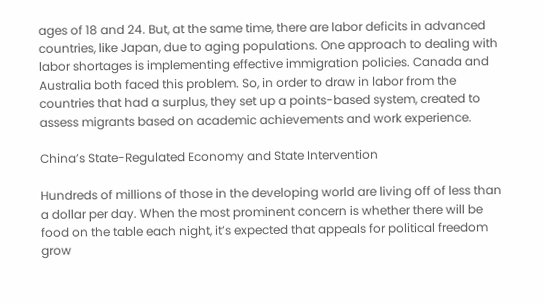ages of 18 and 24. But, at the same time, there are labor deficits in advanced countries, like Japan, due to aging populations. One approach to dealing with labor shortages is implementing effective immigration policies. Canada and Australia both faced this problem. So, in order to draw in labor from the countries that had a surplus, they set up a points-based system, created to assess migrants based on academic achievements and work experience.

China’s State-Regulated Economy and State Intervention

Hundreds of millions of those in the developing world are living off of less than a dollar per day. When the most prominent concern is whether there will be food on the table each night, it’s expected that appeals for political freedom grow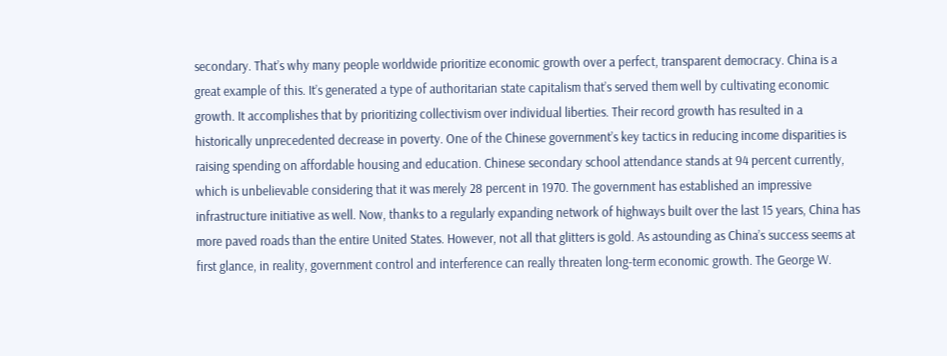secondary. That’s why many people worldwide prioritize economic growth over a perfect, transparent democracy. China is a great example of this. It’s generated a type of authoritarian state capitalism that’s served them well by cultivating economic growth. It accomplishes that by prioritizing collectivism over individual liberties. Their record growth has resulted in a historically unprecedented decrease in poverty. One of the Chinese government’s key tactics in reducing income disparities is raising spending on affordable housing and education. Chinese secondary school attendance stands at 94 percent currently, which is unbelievable considering that it was merely 28 percent in 1970. The government has established an impressive infrastructure initiative as well. Now, thanks to a regularly expanding network of highways built over the last 15 years, China has more paved roads than the entire United States. However, not all that glitters is gold. As astounding as China’s success seems at first glance, in reality, government control and interference can really threaten long-term economic growth. The George W.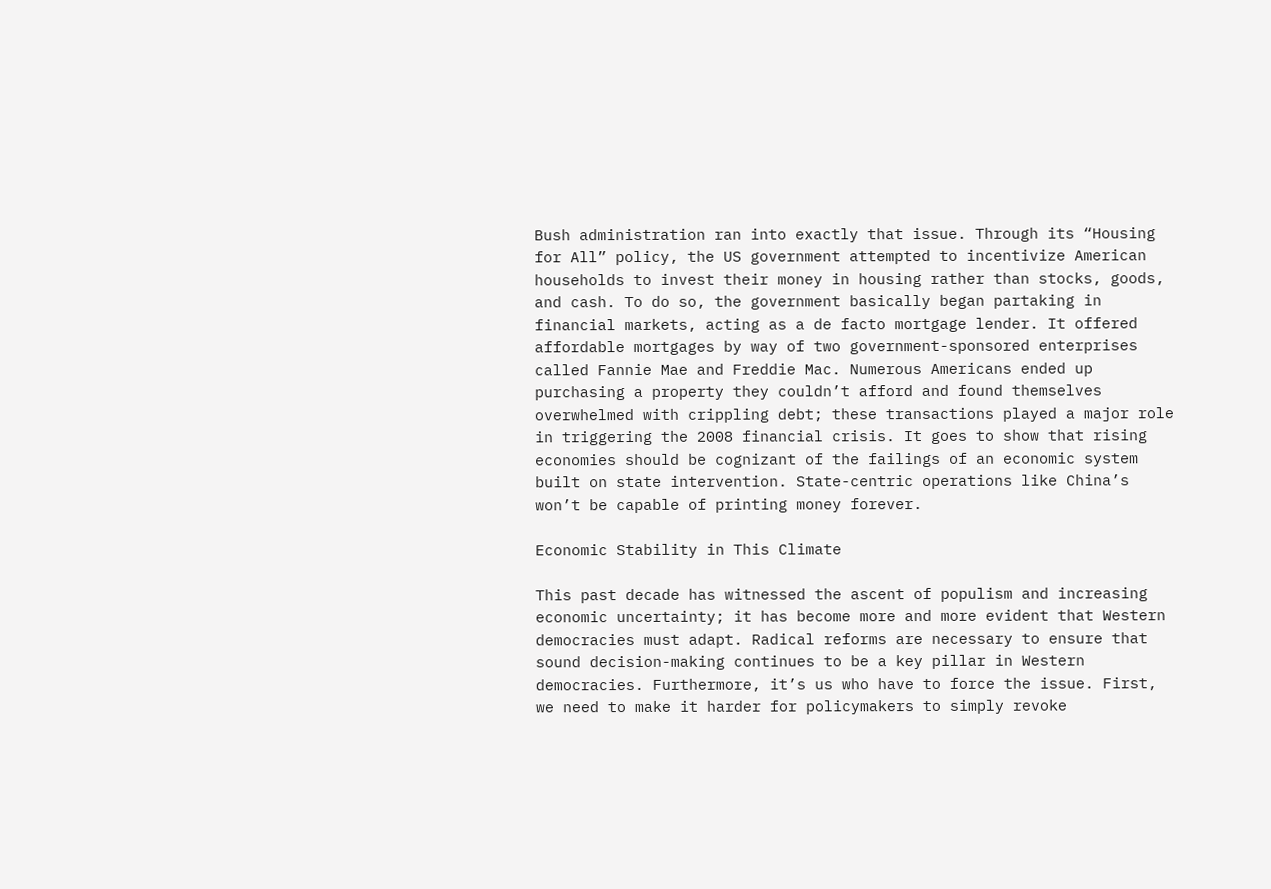Bush administration ran into exactly that issue. Through its “Housing for All” policy, the US government attempted to incentivize American households to invest their money in housing rather than stocks, goods, and cash. To do so, the government basically began partaking in financial markets, acting as a de facto mortgage lender. It offered affordable mortgages by way of two government-sponsored enterprises called Fannie Mae and Freddie Mac. Numerous Americans ended up purchasing a property they couldn’t afford and found themselves overwhelmed with crippling debt; these transactions played a major role in triggering the 2008 financial crisis. It goes to show that rising economies should be cognizant of the failings of an economic system built on state intervention. State-centric operations like China’s won’t be capable of printing money forever.

Economic Stability in This Climate

This past decade has witnessed the ascent of populism and increasing economic uncertainty; it has become more and more evident that Western democracies must adapt. Radical reforms are necessary to ensure that sound decision-making continues to be a key pillar in Western democracies. Furthermore, it’s us who have to force the issue. First, we need to make it harder for policymakers to simply revoke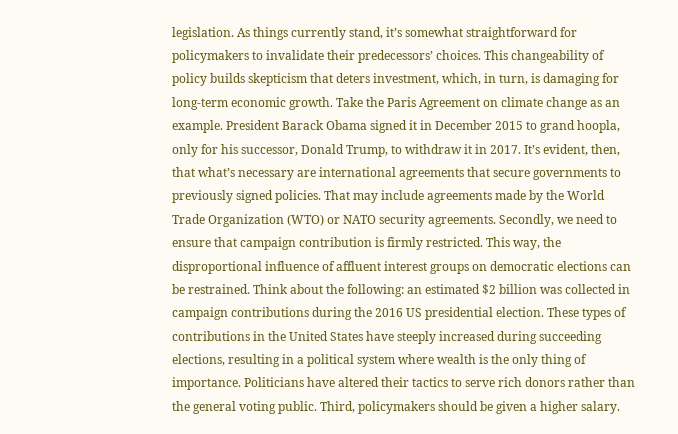legislation. As things currently stand, it’s somewhat straightforward for policymakers to invalidate their predecessors’ choices. This changeability of policy builds skepticism that deters investment, which, in turn, is damaging for long-term economic growth. Take the Paris Agreement on climate change as an example. President Barack Obama signed it in December 2015 to grand hoopla, only for his successor, Donald Trump, to withdraw it in 2017. It’s evident, then, that what’s necessary are international agreements that secure governments to previously signed policies. That may include agreements made by the World Trade Organization (WTO) or NATO security agreements. Secondly, we need to ensure that campaign contribution is firmly restricted. This way, the disproportional influence of affluent interest groups on democratic elections can be restrained. Think about the following: an estimated $2 billion was collected in campaign contributions during the 2016 US presidential election. These types of contributions in the United States have steeply increased during succeeding elections, resulting in a political system where wealth is the only thing of importance. Politicians have altered their tactics to serve rich donors rather than the general voting public. Third, policymakers should be given a higher salary.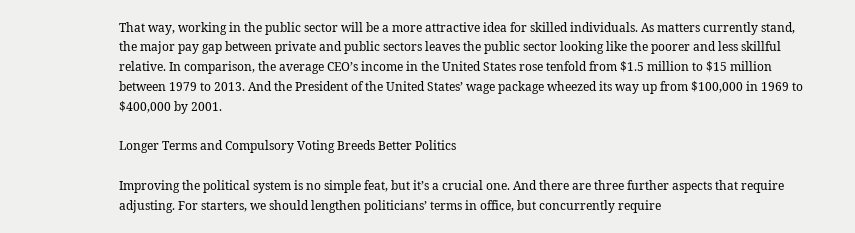That way, working in the public sector will be a more attractive idea for skilled individuals. As matters currently stand, the major pay gap between private and public sectors leaves the public sector looking like the poorer and less skillful relative. In comparison, the average CEO’s income in the United States rose tenfold from $1.5 million to $15 million between 1979 to 2013. And the President of the United States’ wage package wheezed its way up from $100,000 in 1969 to $400,000 by 2001.

Longer Terms and Compulsory Voting Breeds Better Politics

Improving the political system is no simple feat, but it’s a crucial one. And there are three further aspects that require adjusting. For starters, we should lengthen politicians’ terms in office, but concurrently require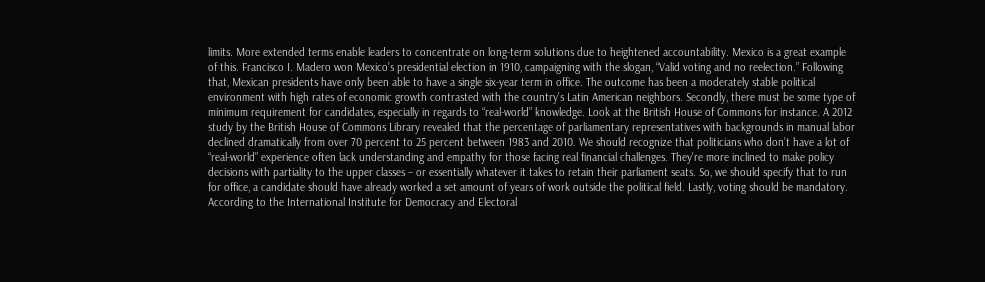limits. More extended terms enable leaders to concentrate on long-term solutions due to heightened accountability. Mexico is a great example of this. Francisco I. Madero won Mexico’s presidential election in 1910, campaigning with the slogan, “Valid voting and no reelection.” Following that, Mexican presidents have only been able to have a single six-year term in office. The outcome has been a moderately stable political environment with high rates of economic growth contrasted with the country’s Latin American neighbors. Secondly, there must be some type of minimum requirement for candidates, especially in regards to “real-world” knowledge. Look at the British House of Commons for instance. A 2012 study by the British House of Commons Library revealed that the percentage of parliamentary representatives with backgrounds in manual labor declined dramatically from over 70 percent to 25 percent between 1983 and 2010. We should recognize that politicians who don’t have a lot of “real-world” experience often lack understanding and empathy for those facing real financial challenges. They're more inclined to make policy decisions with partiality to the upper classes – or essentially whatever it takes to retain their parliament seats. So, we should specify that to run for office, a candidate should have already worked a set amount of years of work outside the political field. Lastly, voting should be mandatory. According to the International Institute for Democracy and Electoral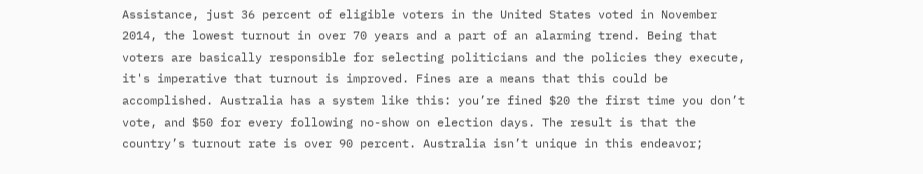Assistance, just 36 percent of eligible voters in the United States voted in November 2014, the lowest turnout in over 70 years and a part of an alarming trend. Being that voters are basically responsible for selecting politicians and the policies they execute, it's imperative that turnout is improved. Fines are a means that this could be accomplished. Australia has a system like this: you’re fined $20 the first time you don’t vote, and $50 for every following no-show on election days. The result is that the country’s turnout rate is over 90 percent. Australia isn’t unique in this endeavor;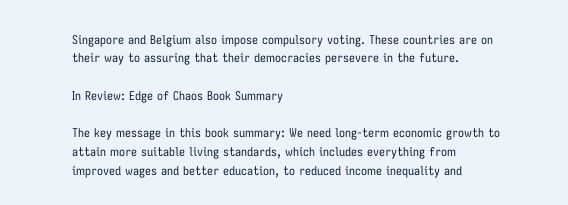Singapore and Belgium also impose compulsory voting. These countries are on their way to assuring that their democracies persevere in the future.

In Review: Edge of Chaos Book Summary

The key message in this book summary: We need long-term economic growth to attain more suitable living standards, which includes everything from improved wages and better education, to reduced income inequality and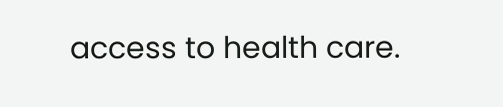access to health care.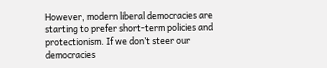However, modern liberal democracies are starting to prefer short-term policies and protectionism. If we don’t steer our democracies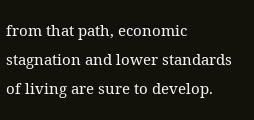from that path, economic stagnation and lower standards of living are sure to develop.